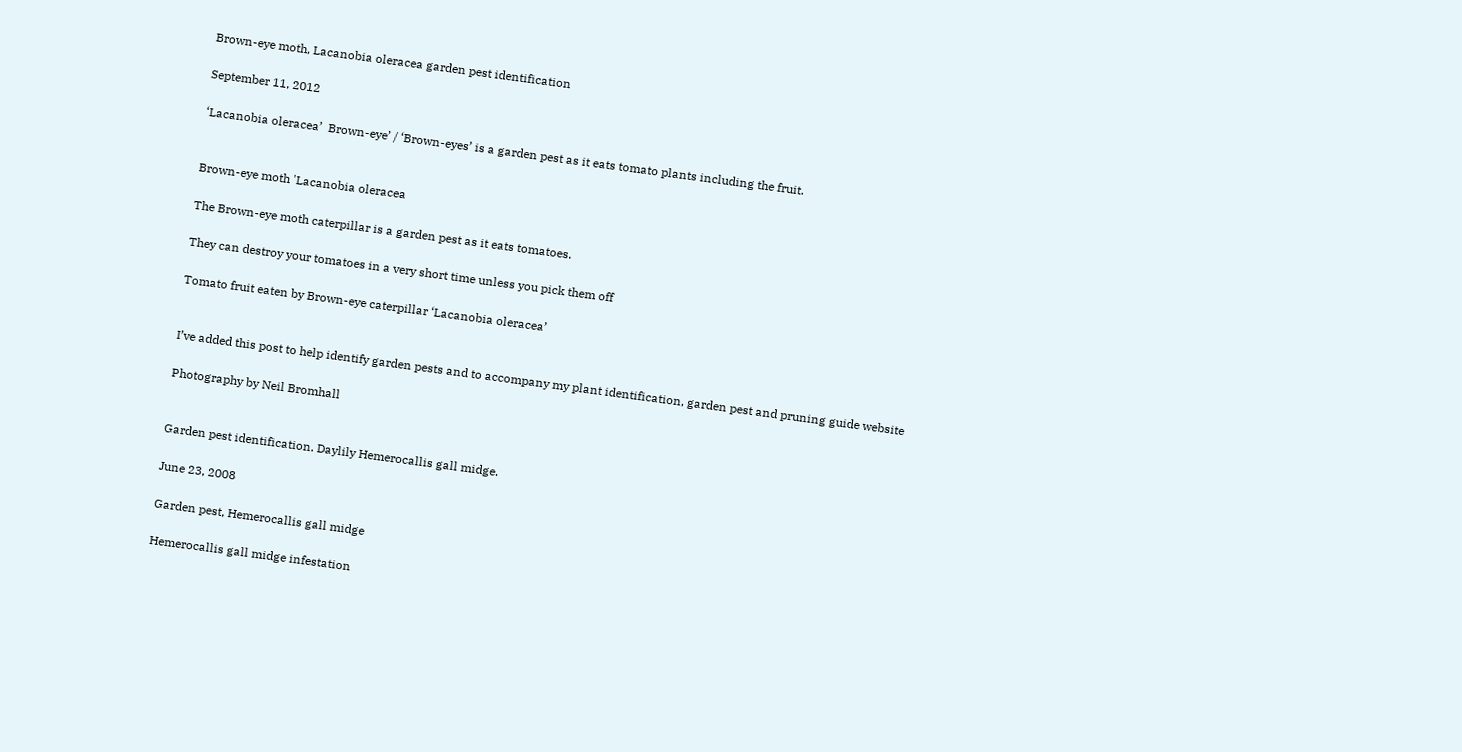Brown-eye moth, Lacanobia oleracea garden pest identification

September 11, 2012

‘Lacanobia oleracea’  Brown-eye’ / ‘Brown-eyes’ is a garden pest as it eats tomato plants including the fruit.


Brown-eye moth 'Lacanobia oleracea

The Brown-eye moth caterpillar is a garden pest as it eats tomatoes.

They can destroy your tomatoes in a very short time unless you pick them off

Tomato fruit eaten by Brown-eye caterpillar ‘Lacanobia oleracea’


I’ve added this post to help identify garden pests and to accompany my plant identification, garden pest and pruning guide website

Photography by Neil Bromhall


Garden pest identification. Daylily Hemerocallis gall midge.

June 23, 2008

Garden pest, Hemerocallis gall midge

Hemerocallis gall midge infestation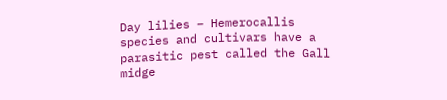Day lilies – Hemerocallis species and cultivars have a parasitic pest called the Gall midge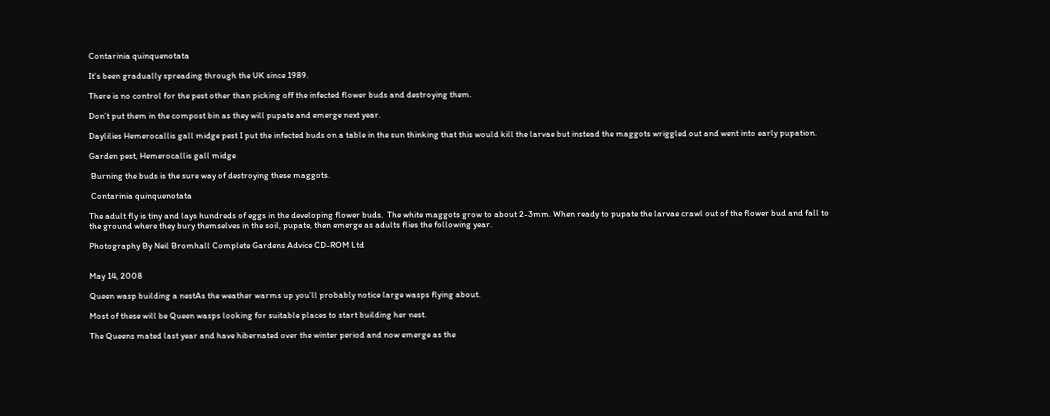Contarinia quinquenotata

It’s been gradually spreading through the UK since 1989.

There is no control for the pest other than picking off the infected flower buds and destroying them.

Don’t put them in the compost bin as they will pupate and emerge next year.

Daylilies Hemerocallis gall midge pest I put the infected buds on a table in the sun thinking that this would kill the larvae but instead the maggots wriggled out and went into early pupation.

Garden pest, Hemerocallis gall midge

 Burning the buds is the sure way of destroying these maggots.

 Contarinia quinquenotata

The adult fly is tiny and lays hundreds of eggs in the developing flower buds.  The white maggots grow to about 2-3mm. When ready to pupate the larvae crawl out of the flower bud and fall to the ground where they bury themselves in the soil, pupate, then emerge as adults flies the following year.

Photography By Neil Bromhall Complete Gardens Advice CD-ROM Ltd


May 14, 2008

Queen wasp building a nestAs the weather warms up you’ll probably notice large wasps flying about.

Most of these will be Queen wasps looking for suitable places to start building her nest.

The Queens mated last year and have hibernated over the winter period and now emerge as the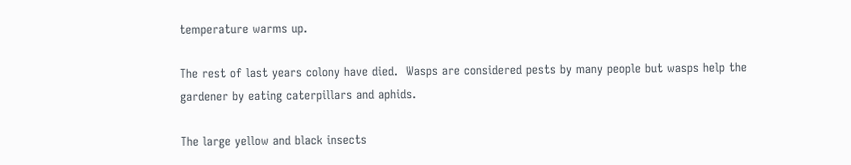temperature warms up.

The rest of last years colony have died.  Wasps are considered pests by many people but wasps help the gardener by eating caterpillars and aphids.

The large yellow and black insects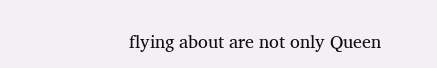flying about are not only Queen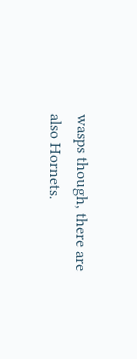wasps though, there are also Hornets.